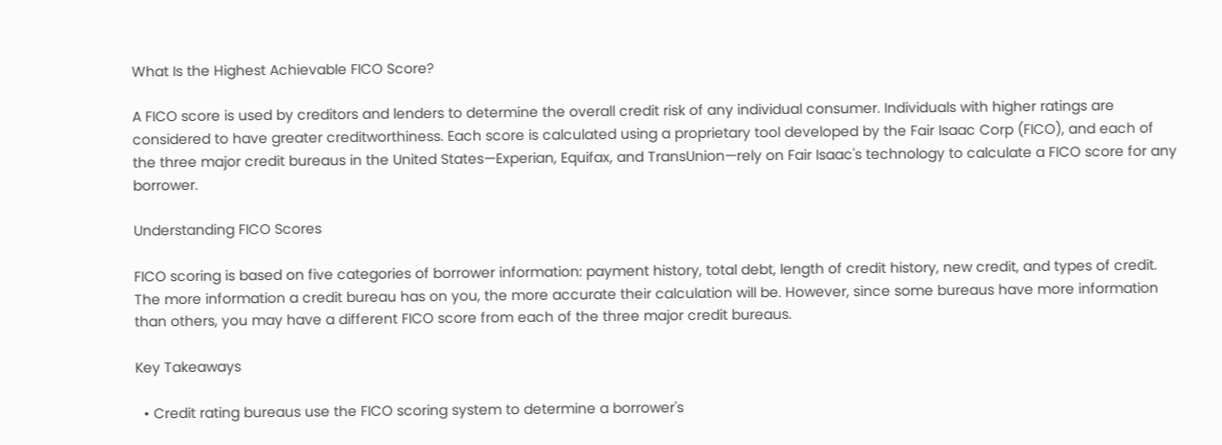What Is the Highest Achievable FICO Score?

A FICO score is used by creditors and lenders to determine the overall credit risk of any individual consumer. Individuals with higher ratings are considered to have greater creditworthiness. Each score is calculated using a proprietary tool developed by the Fair Isaac Corp (FICO), and each of the three major credit bureaus in the United States—Experian, Equifax, and TransUnion—rely on Fair Isaac's technology to calculate a FICO score for any borrower.

Understanding FICO Scores

FICO scoring is based on five categories of borrower information: payment history, total debt, length of credit history, new credit, and types of credit. The more information a credit bureau has on you, the more accurate their calculation will be. However, since some bureaus have more information than others, you may have a different FICO score from each of the three major credit bureaus.

Key Takeaways

  • Credit rating bureaus use the FICO scoring system to determine a borrower's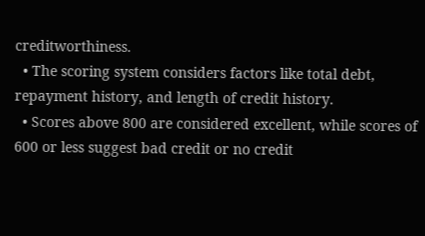creditworthiness.
  • The scoring system considers factors like total debt, repayment history, and length of credit history.
  • Scores above 800 are considered excellent, while scores of 600 or less suggest bad credit or no credit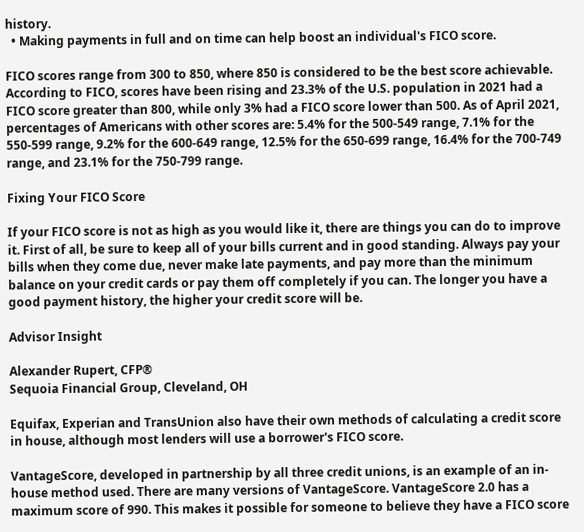history.
  • Making payments in full and on time can help boost an individual's FICO score.

FICO scores range from 300 to 850, where 850 is considered to be the best score achievable. According to FICO, scores have been rising and 23.3% of the U.S. population in 2021 had a FICO score greater than 800, while only 3% had a FICO score lower than 500. As of April 2021, percentages of Americans with other scores are: 5.4% for the 500-549 range, 7.1% for the 550-599 range, 9.2% for the 600-649 range, 12.5% for the 650-699 range, 16.4% for the 700-749 range, and 23.1% for the 750-799 range.

Fixing Your FICO Score

If your FICO score is not as high as you would like it, there are things you can do to improve it. First of all, be sure to keep all of your bills current and in good standing. Always pay your bills when they come due, never make late payments, and pay more than the minimum balance on your credit cards or pay them off completely if you can. The longer you have a good payment history, the higher your credit score will be.

Advisor Insight

Alexander Rupert, CFP®
Sequoia Financial Group, Cleveland, OH

Equifax, Experian and TransUnion also have their own methods of calculating a credit score in house, although most lenders will use a borrower's FICO score.

VantageScore, developed in partnership by all three credit unions, is an example of an in-house method used. There are many versions of VantageScore. VantageScore 2.0 has a maximum score of 990. This makes it possible for someone to believe they have a FICO score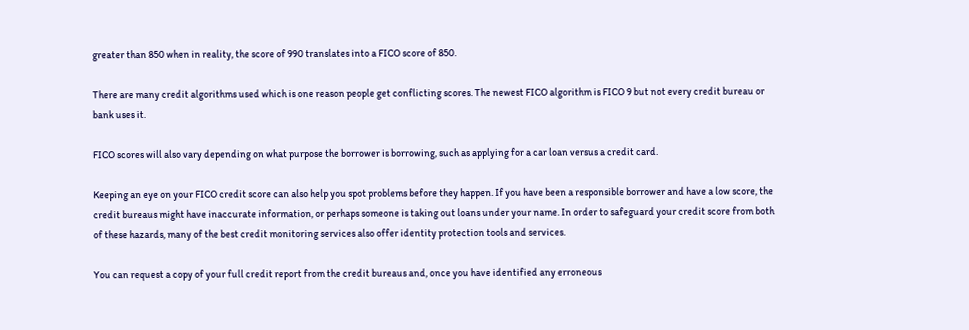greater than 850 when in reality, the score of 990 translates into a FICO score of 850.

There are many credit algorithms used which is one reason people get conflicting scores. The newest FICO algorithm is FICO 9 but not every credit bureau or bank uses it.

FICO scores will also vary depending on what purpose the borrower is borrowing, such as applying for a car loan versus a credit card.

Keeping an eye on your FICO credit score can also help you spot problems before they happen. If you have been a responsible borrower and have a low score, the credit bureaus might have inaccurate information, or perhaps someone is taking out loans under your name. In order to safeguard your credit score from both of these hazards, many of the best credit monitoring services also offer identity protection tools and services.

You can request a copy of your full credit report from the credit bureaus and, once you have identified any erroneous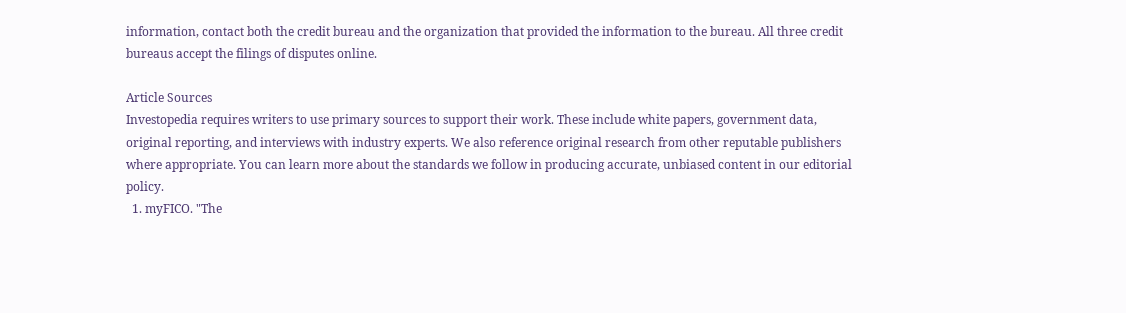information, contact both the credit bureau and the organization that provided the information to the bureau. All three credit bureaus accept the filings of disputes online.

Article Sources
Investopedia requires writers to use primary sources to support their work. These include white papers, government data, original reporting, and interviews with industry experts. We also reference original research from other reputable publishers where appropriate. You can learn more about the standards we follow in producing accurate, unbiased content in our editorial policy.
  1. myFICO. "The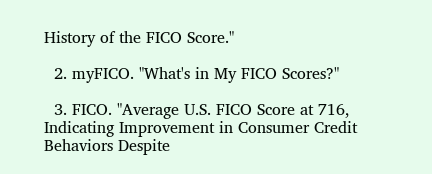History of the FICO Score."

  2. myFICO. "What's in My FICO Scores?"

  3. FICO. "Average U.S. FICO Score at 716, Indicating Improvement in Consumer Credit Behaviors Despite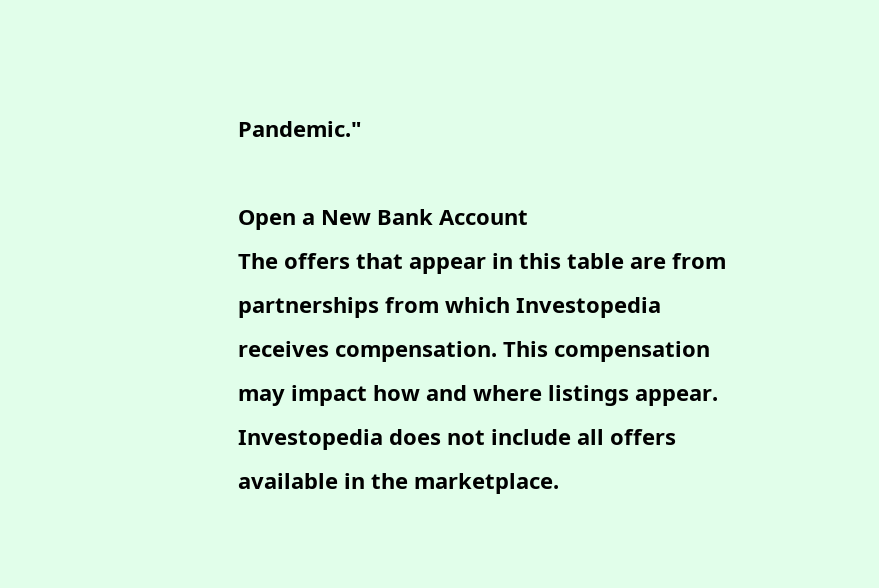Pandemic."

Open a New Bank Account
The offers that appear in this table are from partnerships from which Investopedia receives compensation. This compensation may impact how and where listings appear. Investopedia does not include all offers available in the marketplace.